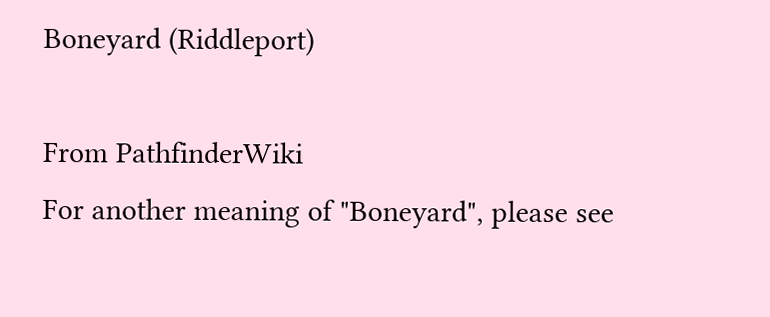Boneyard (Riddleport)

From PathfinderWiki
For another meaning of "Boneyard", please see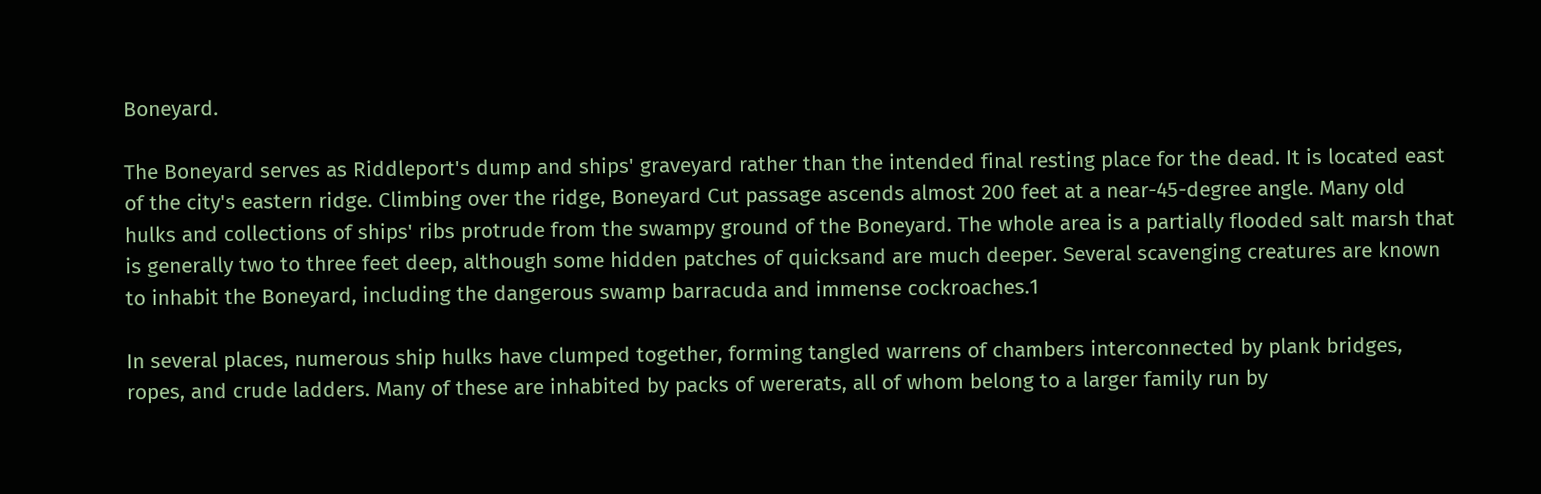Boneyard.

The Boneyard serves as Riddleport's dump and ships' graveyard rather than the intended final resting place for the dead. It is located east of the city's eastern ridge. Climbing over the ridge, Boneyard Cut passage ascends almost 200 feet at a near-45-degree angle. Many old hulks and collections of ships' ribs protrude from the swampy ground of the Boneyard. The whole area is a partially flooded salt marsh that is generally two to three feet deep, although some hidden patches of quicksand are much deeper. Several scavenging creatures are known to inhabit the Boneyard, including the dangerous swamp barracuda and immense cockroaches.1

In several places, numerous ship hulks have clumped together, forming tangled warrens of chambers interconnected by plank bridges, ropes, and crude ladders. Many of these are inhabited by packs of wererats, all of whom belong to a larger family run by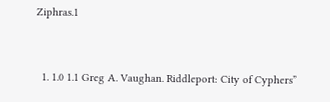Ziphras.1


  1. 1.0 1.1 Greg A. Vaughan. Riddleport: City of Cyphers”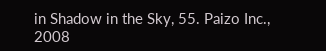in Shadow in the Sky, 55. Paizo Inc., 2008